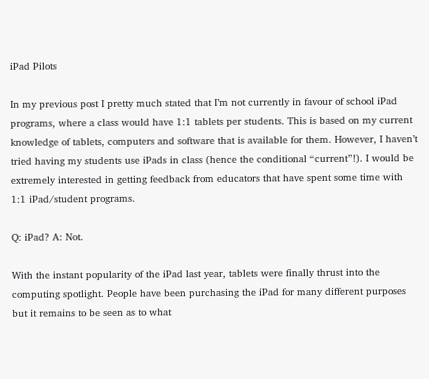iPad Pilots

In my previous post I pretty much stated that I’m not currently in favour of school iPad programs, where a class would have 1:1 tablets per students. This is based on my current knowledge of tablets, computers and software that is available for them. However, I haven’t tried having my students use iPads in class (hence the conditional “current”!). I would be extremely interested in getting feedback from educators that have spent some time with 1:1 iPad/student programs.

Q: iPad? A: Not.

With the instant popularity of the iPad last year, tablets were finally thrust into the computing spotlight. People have been purchasing the iPad for many different purposes but it remains to be seen as to what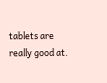tablets are really good at.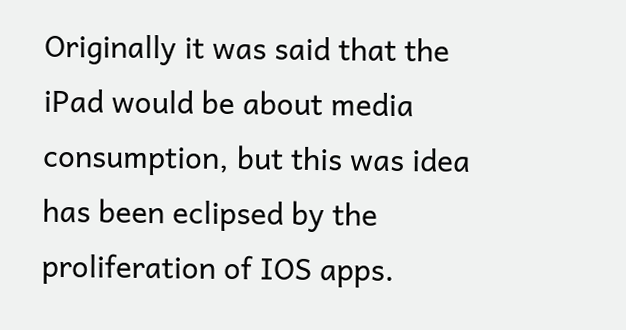Originally it was said that the iPad would be about media consumption, but this was idea has been eclipsed by the proliferation of IOS apps.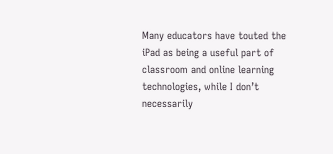Many educators have touted the iPad as being a useful part of classroom and online learning technologies, while I don’t necessarily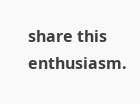share this enthusiasm.